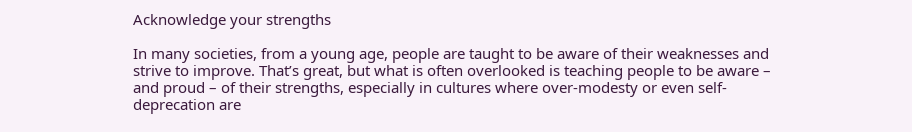Acknowledge your strengths

In many societies, from a young age, people are taught to be aware of their weaknesses and strive to improve. That’s great, but what is often overlooked is teaching people to be aware – and proud – of their strengths, especially in cultures where over-modesty or even self-deprecation are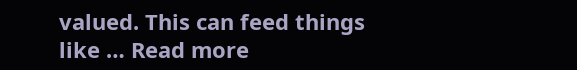valued. This can feed things like … Read more